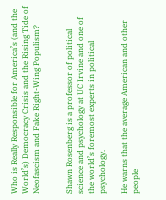Who is Really Responsible for America’s (and the World’s) Democracy Crisis and the Rising Tide of Neofascism and Fake Right-Wing Populism?


Shawn Rosenberg is a professor of political science and psychology at UC Irvine and one of the world’s foremost experts in political psychology.

He warns that the average American and other people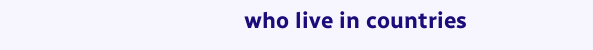who live in countries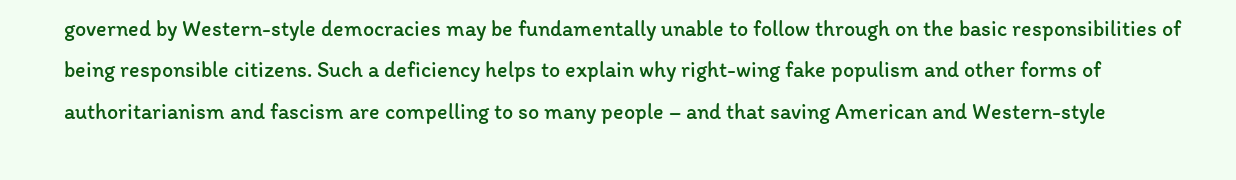governed by Western-style democracies may be fundamentally unable to follow through on the basic responsibilities of being responsible citizens. Such a deficiency helps to explain why right-wing fake populism and other forms of authoritarianism and fascism are compelling to so many people – and that saving American and Western-style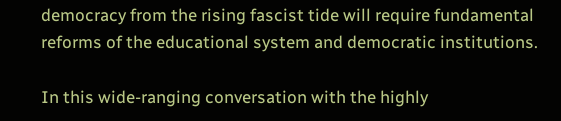democracy from the rising fascist tide will require fundamental reforms of the educational system and democratic institutions.

In this wide-ranging conversation with the highly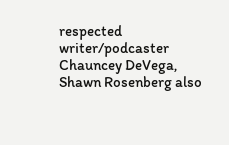respected writer/podcaster Chauncey DeVega, Shawn Rosenberg also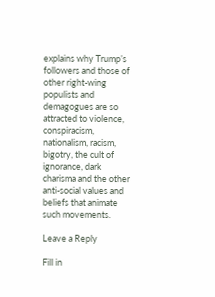explains why Trump’s followers and those of other right-wing populists and demagogues are so attracted to violence, conspiracism, nationalism, racism, bigotry, the cult of ignorance, dark charisma and the other anti-social values and beliefs that animate such movements.

Leave a Reply

Fill in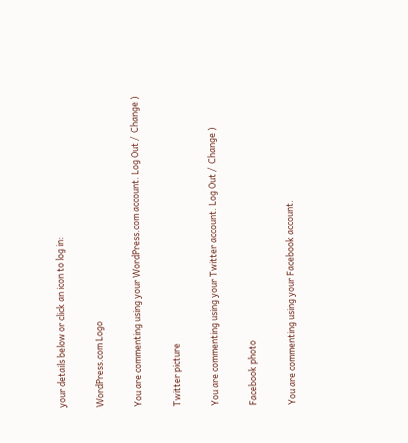your details below or click an icon to log in:

WordPress.com Logo

You are commenting using your WordPress.com account. Log Out /  Change )

Twitter picture

You are commenting using your Twitter account. Log Out /  Change )

Facebook photo

You are commenting using your Facebook account.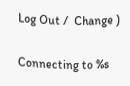Log Out /  Change )

Connecting to %s